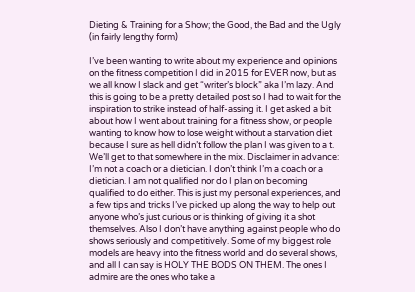Dieting & Training for a Show; the Good, the Bad and the Ugly (in fairly lengthy form)

I’ve been wanting to write about my experience and opinions on the fitness competition I did in 2015 for EVER now, but as we all know I slack and get “writer’s block” aka I’m lazy. And this is going to be a pretty detailed post so I had to wait for the inspiration to strike instead of half-assing it. I get asked a bit about how I went about training for a fitness show, or people wanting to know how to lose weight without a starvation diet because I sure as hell didn’t follow the plan I was given to a t. We’ll get to that somewhere in the mix. Disclaimer in advance: I’m not a coach or a dietician. I don’t think I’m a coach or a dietician. I am not qualified nor do I plan on becoming qualified to do either. This is just my personal experiences, and a few tips and tricks I’ve picked up along the way to help out anyone who’s just curious or is thinking of giving it a shot themselves. Also I don’t have anything against people who do shows seriously and competitively. Some of my biggest role models are heavy into the fitness world and do several shows, and all I can say is HOLY THE BODS ON THEM. The ones I admire are the ones who take a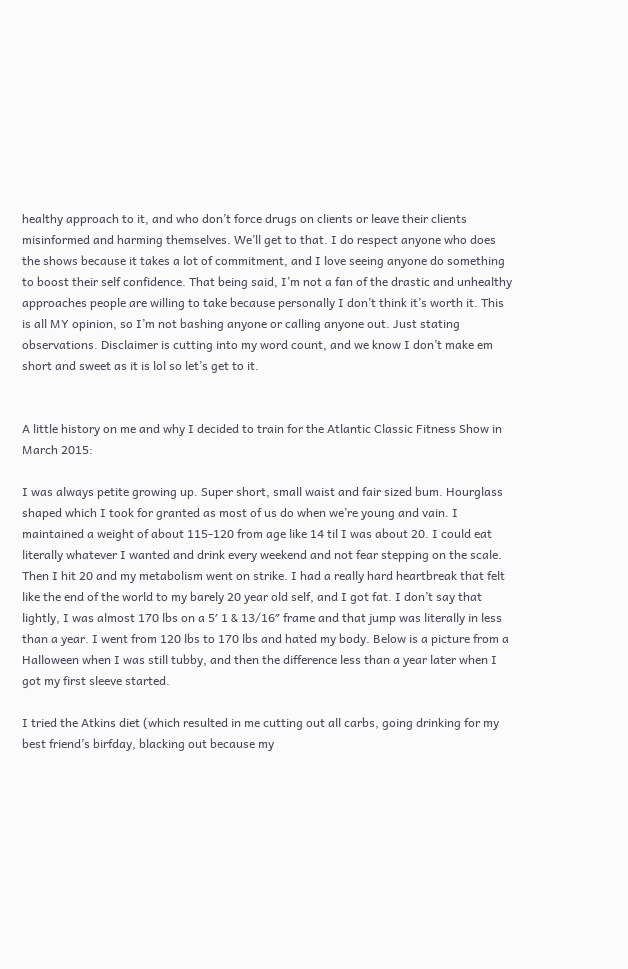healthy approach to it, and who don’t force drugs on clients or leave their clients misinformed and harming themselves. We’ll get to that. I do respect anyone who does the shows because it takes a lot of commitment, and I love seeing anyone do something to boost their self confidence. That being said, I’m not a fan of the drastic and unhealthy approaches people are willing to take because personally I don’t think it’s worth it. This is all MY opinion, so I’m not bashing anyone or calling anyone out. Just stating observations. Disclaimer is cutting into my word count, and we know I don’t make em short and sweet as it is lol so let’s get to it.


A little history on me and why I decided to train for the Atlantic Classic Fitness Show in March 2015:

I was always petite growing up. Super short, small waist and fair sized bum. Hourglass shaped which I took for granted as most of us do when we’re young and vain. I maintained a weight of about 115-120 from age like 14 til I was about 20. I could eat literally whatever I wanted and drink every weekend and not fear stepping on the scale. Then I hit 20 and my metabolism went on strike. I had a really hard heartbreak that felt like the end of the world to my barely 20 year old self, and I got fat. I don’t say that lightly, I was almost 170 lbs on a 5′ 1 & 13/16″ frame and that jump was literally in less than a year. I went from 120 lbs to 170 lbs and hated my body. Below is a picture from a Halloween when I was still tubby, and then the difference less than a year later when I got my first sleeve started.

I tried the Atkins diet (which resulted in me cutting out all carbs, going drinking for my best friend’s birfday, blacking out because my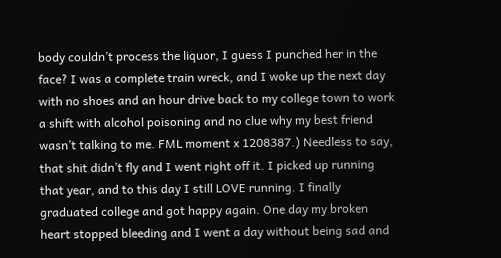body couldn’t process the liquor, I guess I punched her in the face? I was a complete train wreck, and I woke up the next day with no shoes and an hour drive back to my college town to work a shift with alcohol poisoning and no clue why my best friend wasn’t talking to me. FML moment x 1208387.) Needless to say, that shit didn’t fly and I went right off it. I picked up running that year, and to this day I still LOVE running. I finally graduated college and got happy again. One day my broken heart stopped bleeding and I went a day without being sad and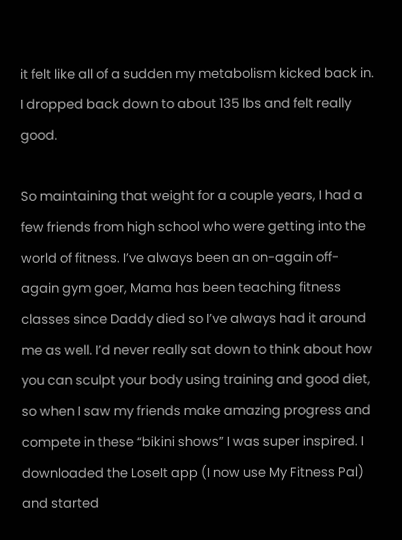it felt like all of a sudden my metabolism kicked back in. I dropped back down to about 135 lbs and felt really good.

So maintaining that weight for a couple years, I had a few friends from high school who were getting into the world of fitness. I’ve always been an on-again off-again gym goer, Mama has been teaching fitness classes since Daddy died so I’ve always had it around me as well. I’d never really sat down to think about how you can sculpt your body using training and good diet, so when I saw my friends make amazing progress and compete in these “bikini shows” I was super inspired. I downloaded the LoseIt app (I now use My Fitness Pal) and started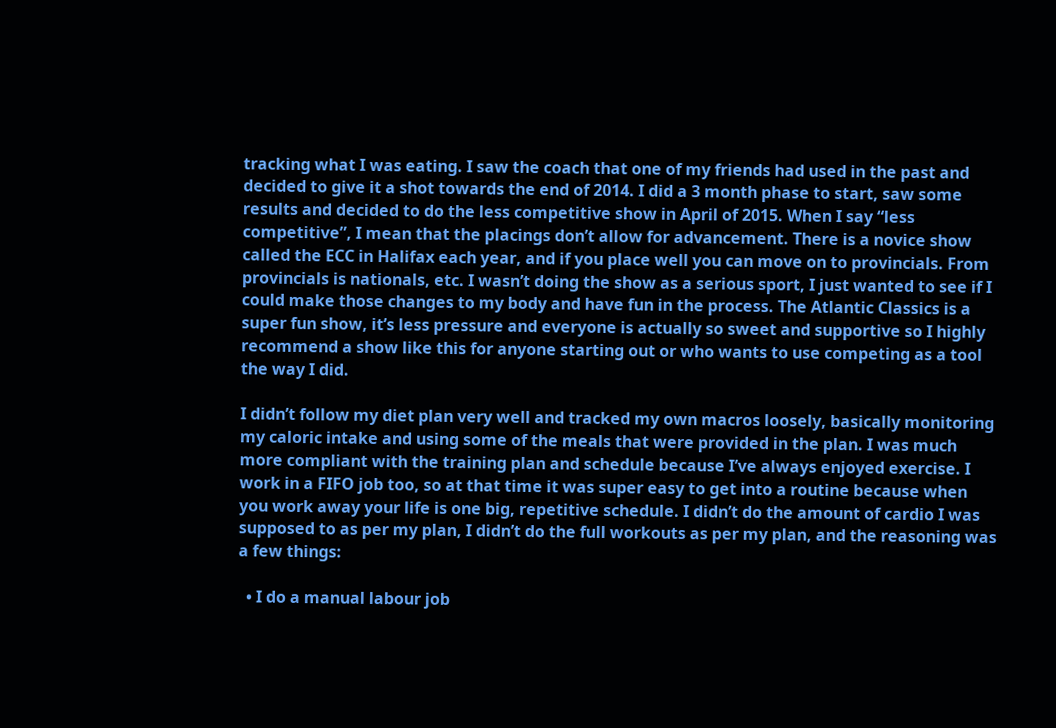tracking what I was eating. I saw the coach that one of my friends had used in the past and decided to give it a shot towards the end of 2014. I did a 3 month phase to start, saw some results and decided to do the less competitive show in April of 2015. When I say “less competitive”, I mean that the placings don’t allow for advancement. There is a novice show called the ECC in Halifax each year, and if you place well you can move on to provincials. From provincials is nationals, etc. I wasn’t doing the show as a serious sport, I just wanted to see if I could make those changes to my body and have fun in the process. The Atlantic Classics is a super fun show, it’s less pressure and everyone is actually so sweet and supportive so I highly recommend a show like this for anyone starting out or who wants to use competing as a tool the way I did.

I didn’t follow my diet plan very well and tracked my own macros loosely, basically monitoring my caloric intake and using some of the meals that were provided in the plan. I was much more compliant with the training plan and schedule because I’ve always enjoyed exercise. I work in a FIFO job too, so at that time it was super easy to get into a routine because when you work away your life is one big, repetitive schedule. I didn’t do the amount of cardio I was supposed to as per my plan, I didn’t do the full workouts as per my plan, and the reasoning was a few things:

  • I do a manual labour job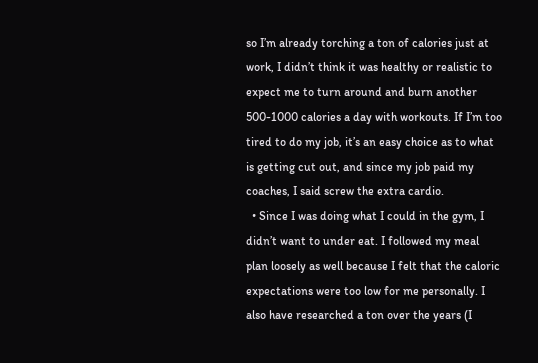so I’m already torching a ton of calories just at work, I didn’t think it was healthy or realistic to expect me to turn around and burn another 500-1000 calories a day with workouts. If I’m too tired to do my job, it’s an easy choice as to what is getting cut out, and since my job paid my coaches, I said screw the extra cardio.
  • Since I was doing what I could in the gym, I didn’t want to under eat. I followed my meal plan loosely as well because I felt that the caloric expectations were too low for me personally. I also have researched a ton over the years (I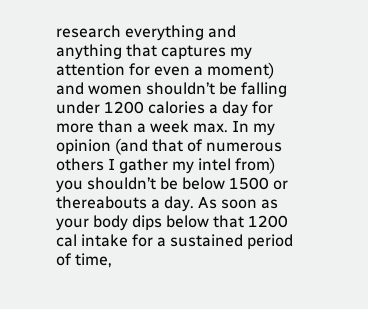research everything and anything that captures my attention for even a moment) and women shouldn’t be falling under 1200 calories a day for more than a week max. In my opinion (and that of numerous others I gather my intel from) you shouldn’t be below 1500 or thereabouts a day. As soon as your body dips below that 1200 cal intake for a sustained period of time,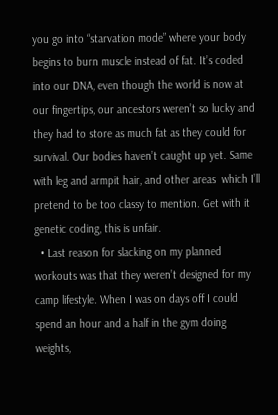you go into “starvation mode” where your body begins to burn muscle instead of fat. It’s coded into our DNA, even though the world is now at our fingertips, our ancestors weren’t so lucky and they had to store as much fat as they could for survival. Our bodies haven’t caught up yet. Same with leg and armpit hair, and other areas  which I’ll pretend to be too classy to mention. Get with it genetic coding, this is unfair.
  • Last reason for slacking on my planned workouts was that they weren’t designed for my camp lifestyle. When I was on days off I could spend an hour and a half in the gym doing weights,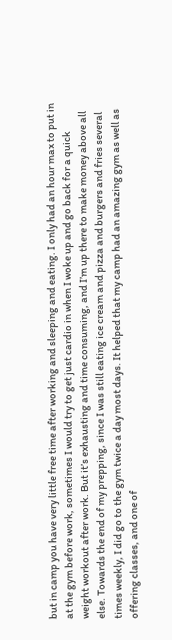but in camp you have very little free time after working and sleeping and eating. I only had an hour max to put in at the gym before work, sometimes I would try to get just cardio in when I woke up and go back for a quick weight workout after work. But it’s exhausting and time consuming, and I’m up there to make money above all else. Towards the end of my prepping, since I was still eating ice cream and pizza and burgers and fries several times weekly, I did go to the gym twice a day most days. It helped that my camp had an amazing gym as well as offering classes, and one of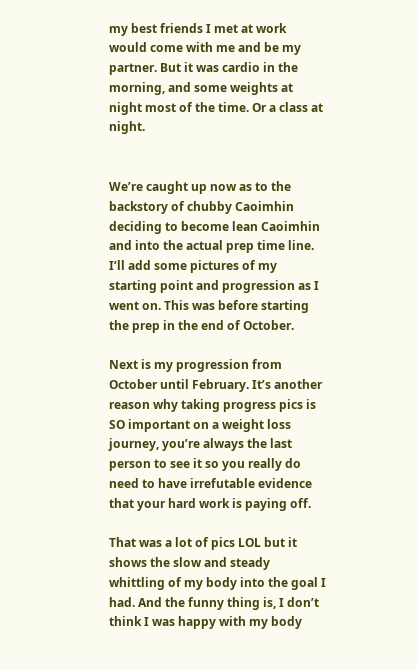my best friends I met at work would come with me and be my partner. But it was cardio in the morning, and some weights at night most of the time. Or a class at night.


We’re caught up now as to the backstory of chubby Caoimhin deciding to become lean Caoimhin and into the actual prep time line. I’ll add some pictures of my starting point and progression as I went on. This was before starting the prep in the end of October.

Next is my progression from October until February. It’s another reason why taking progress pics is SO important on a weight loss journey, you’re always the last person to see it so you really do need to have irrefutable evidence that your hard work is paying off.

That was a lot of pics LOL but it shows the slow and steady whittling of my body into the goal I had. And the funny thing is, I don’t think I was happy with my body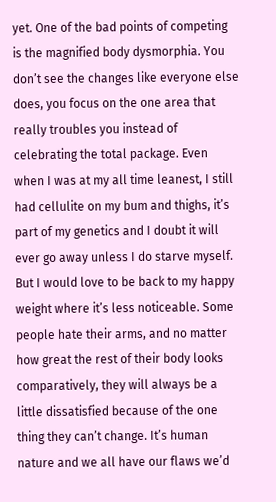yet. One of the bad points of competing is the magnified body dysmorphia. You don’t see the changes like everyone else does, you focus on the one area that really troubles you instead of celebrating the total package. Even when I was at my all time leanest, I still had cellulite on my bum and thighs, it’s part of my genetics and I doubt it will ever go away unless I do starve myself. But I would love to be back to my happy weight where it’s less noticeable. Some people hate their arms, and no matter how great the rest of their body looks comparatively, they will always be a little dissatisfied because of the one thing they can’t change. It’s human nature and we all have our flaws we’d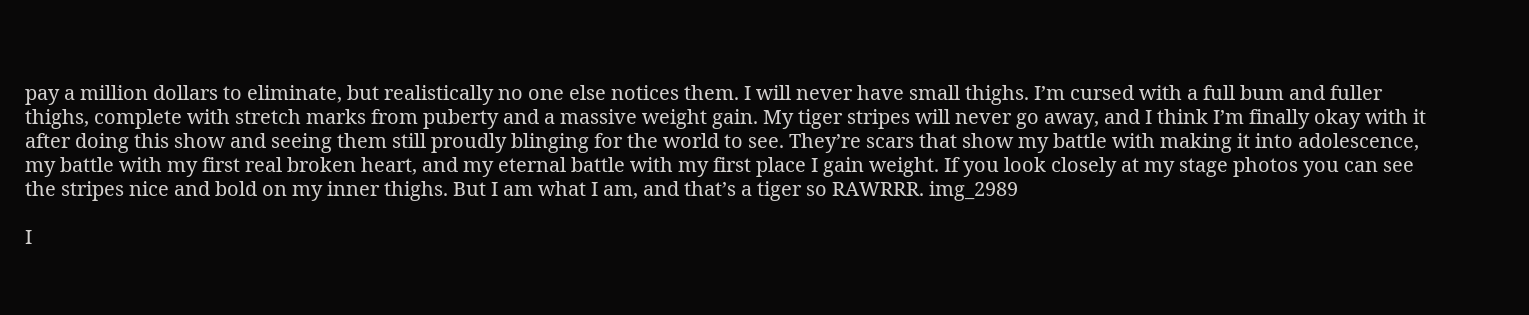pay a million dollars to eliminate, but realistically no one else notices them. I will never have small thighs. I’m cursed with a full bum and fuller thighs, complete with stretch marks from puberty and a massive weight gain. My tiger stripes will never go away, and I think I’m finally okay with it after doing this show and seeing them still proudly blinging for the world to see. They’re scars that show my battle with making it into adolescence, my battle with my first real broken heart, and my eternal battle with my first place I gain weight. If you look closely at my stage photos you can see the stripes nice and bold on my inner thighs. But I am what I am, and that’s a tiger so RAWRRR. img_2989

I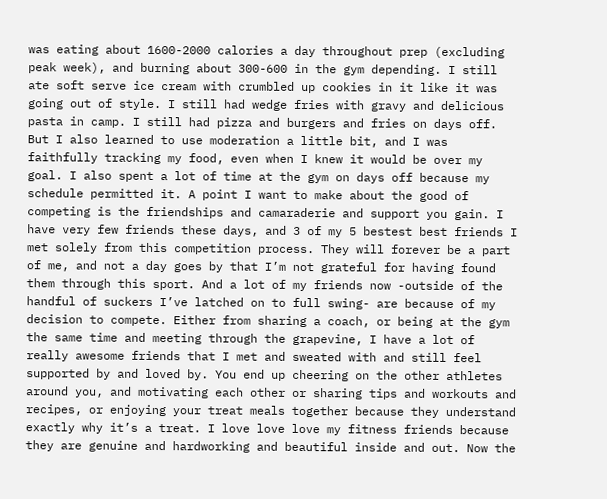was eating about 1600-2000 calories a day throughout prep (excluding peak week), and burning about 300-600 in the gym depending. I still ate soft serve ice cream with crumbled up cookies in it like it was going out of style. I still had wedge fries with gravy and delicious pasta in camp. I still had pizza and burgers and fries on days off. But I also learned to use moderation a little bit, and I was faithfully tracking my food, even when I knew it would be over my goal. I also spent a lot of time at the gym on days off because my schedule permitted it. A point I want to make about the good of competing is the friendships and camaraderie and support you gain. I have very few friends these days, and 3 of my 5 bestest best friends I met solely from this competition process. They will forever be a part of me, and not a day goes by that I’m not grateful for having found them through this sport. And a lot of my friends now -outside of the handful of suckers I’ve latched on to full swing- are because of my decision to compete. Either from sharing a coach, or being at the gym the same time and meeting through the grapevine, I have a lot of really awesome friends that I met and sweated with and still feel supported by and loved by. You end up cheering on the other athletes around you, and motivating each other or sharing tips and workouts and recipes, or enjoying your treat meals together because they understand exactly why it’s a treat. I love love love my fitness friends because they are genuine and hardworking and beautiful inside and out. Now the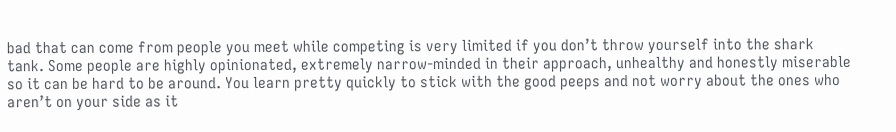bad that can come from people you meet while competing is very limited if you don’t throw yourself into the shark tank. Some people are highly opinionated, extremely narrow-minded in their approach, unhealthy and honestly miserable so it can be hard to be around. You learn pretty quickly to stick with the good peeps and not worry about the ones who aren’t on your side as it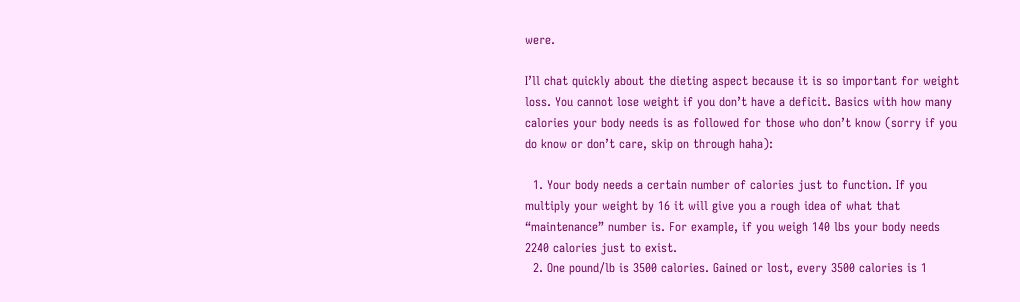were.

I’ll chat quickly about the dieting aspect because it is so important for weight loss. You cannot lose weight if you don’t have a deficit. Basics with how many calories your body needs is as followed for those who don’t know (sorry if you do know or don’t care, skip on through haha):

  1. Your body needs a certain number of calories just to function. If you multiply your weight by 16 it will give you a rough idea of what that “maintenance” number is. For example, if you weigh 140 lbs your body needs 2240 calories just to exist.
  2. One pound/lb is 3500 calories. Gained or lost, every 3500 calories is 1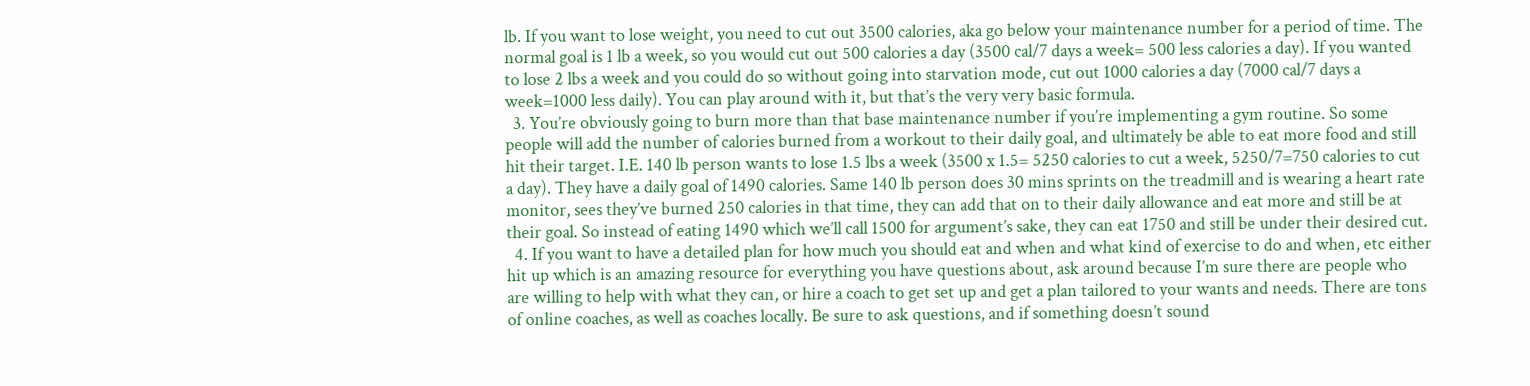lb. If you want to lose weight, you need to cut out 3500 calories, aka go below your maintenance number for a period of time. The normal goal is 1 lb a week, so you would cut out 500 calories a day (3500 cal/7 days a week= 500 less calories a day). If you wanted to lose 2 lbs a week and you could do so without going into starvation mode, cut out 1000 calories a day (7000 cal/7 days a week=1000 less daily). You can play around with it, but that’s the very very basic formula.
  3. You’re obviously going to burn more than that base maintenance number if you’re implementing a gym routine. So some people will add the number of calories burned from a workout to their daily goal, and ultimately be able to eat more food and still hit their target. I.E. 140 lb person wants to lose 1.5 lbs a week (3500 x 1.5= 5250 calories to cut a week, 5250/7=750 calories to cut a day). They have a daily goal of 1490 calories. Same 140 lb person does 30 mins sprints on the treadmill and is wearing a heart rate monitor, sees they’ve burned 250 calories in that time, they can add that on to their daily allowance and eat more and still be at their goal. So instead of eating 1490 which we’ll call 1500 for argument’s sake, they can eat 1750 and still be under their desired cut.
  4. If you want to have a detailed plan for how much you should eat and when and what kind of exercise to do and when, etc either hit up which is an amazing resource for everything you have questions about, ask around because I’m sure there are people who are willing to help with what they can, or hire a coach to get set up and get a plan tailored to your wants and needs. There are tons of online coaches, as well as coaches locally. Be sure to ask questions, and if something doesn’t sound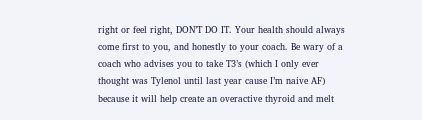right or feel right, DON’T DO IT. Your health should always come first to you, and honestly to your coach. Be wary of a coach who advises you to take T3’s (which I only ever thought was Tylenol until last year cause I’m naive AF) because it will help create an overactive thyroid and melt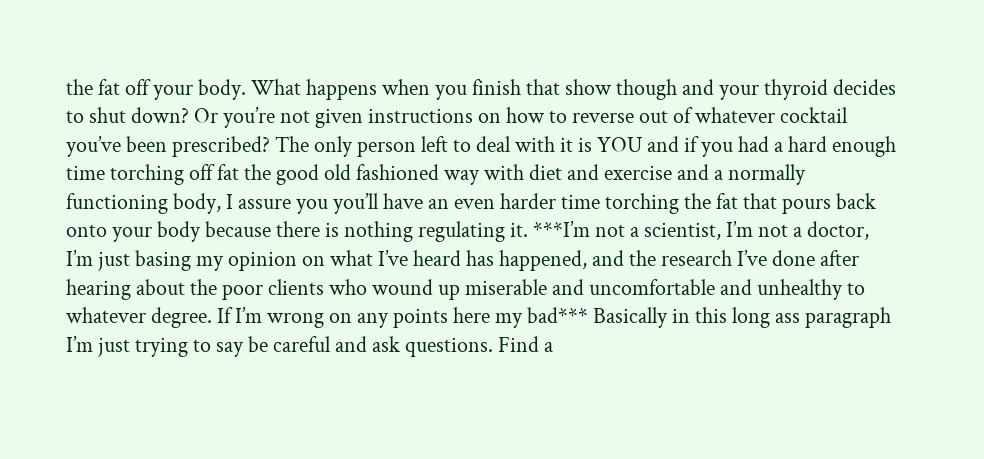the fat off your body. What happens when you finish that show though and your thyroid decides to shut down? Or you’re not given instructions on how to reverse out of whatever cocktail you’ve been prescribed? The only person left to deal with it is YOU and if you had a hard enough time torching off fat the good old fashioned way with diet and exercise and a normally functioning body, I assure you you’ll have an even harder time torching the fat that pours back onto your body because there is nothing regulating it. ***I’m not a scientist, I’m not a doctor, I’m just basing my opinion on what I’ve heard has happened, and the research I’ve done after hearing about the poor clients who wound up miserable and uncomfortable and unhealthy to whatever degree. If I’m wrong on any points here my bad*** Basically in this long ass paragraph I’m just trying to say be careful and ask questions. Find a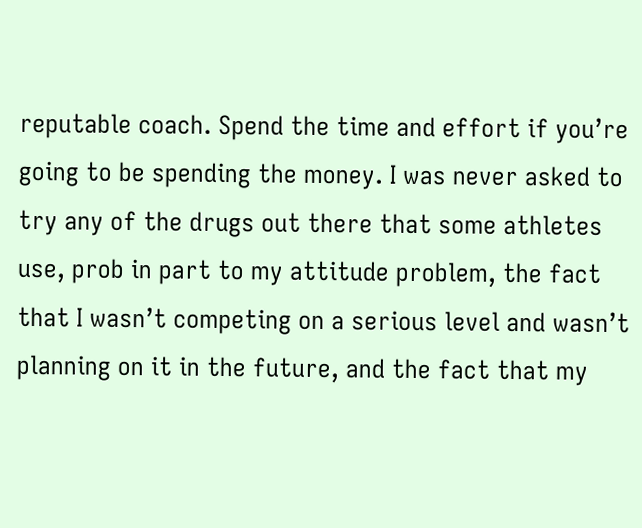reputable coach. Spend the time and effort if you’re going to be spending the money. I was never asked to try any of the drugs out there that some athletes use, prob in part to my attitude problem, the fact that I wasn’t competing on a serious level and wasn’t planning on it in the future, and the fact that my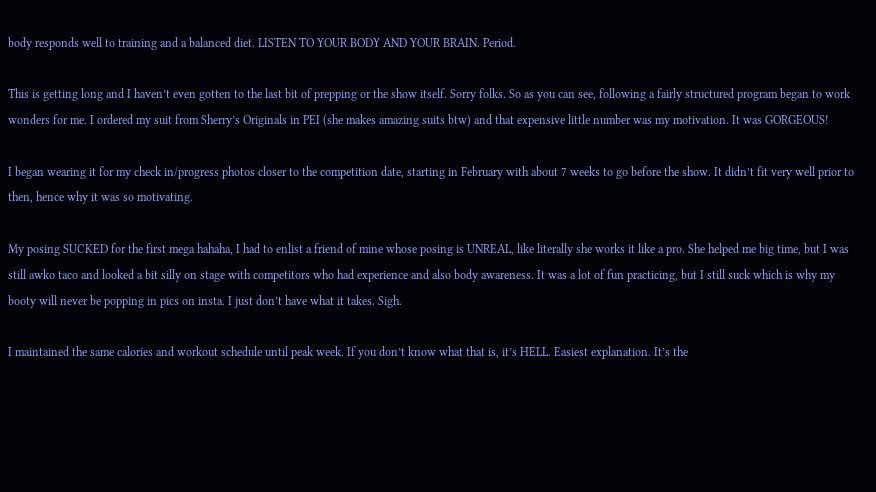body responds well to training and a balanced diet. LISTEN TO YOUR BODY AND YOUR BRAIN. Period.

This is getting long and I haven’t even gotten to the last bit of prepping or the show itself. Sorry folks. So as you can see, following a fairly structured program began to work wonders for me. I ordered my suit from Sherry’s Originals in PEI (she makes amazing suits btw) and that expensive little number was my motivation. It was GORGEOUS!

I began wearing it for my check in/progress photos closer to the competition date, starting in February with about 7 weeks to go before the show. It didn’t fit very well prior to then, hence why it was so motivating.

My posing SUCKED for the first mega hahaha, I had to enlist a friend of mine whose posing is UNREAL, like literally she works it like a pro. She helped me big time, but I was still awko taco and looked a bit silly on stage with competitors who had experience and also body awareness. It was a lot of fun practicing, but I still suck which is why my booty will never be popping in pics on insta. I just don’t have what it takes. Sigh.

I maintained the same calories and workout schedule until peak week. If you don’t know what that is, it’s HELL. Easiest explanation. It’s the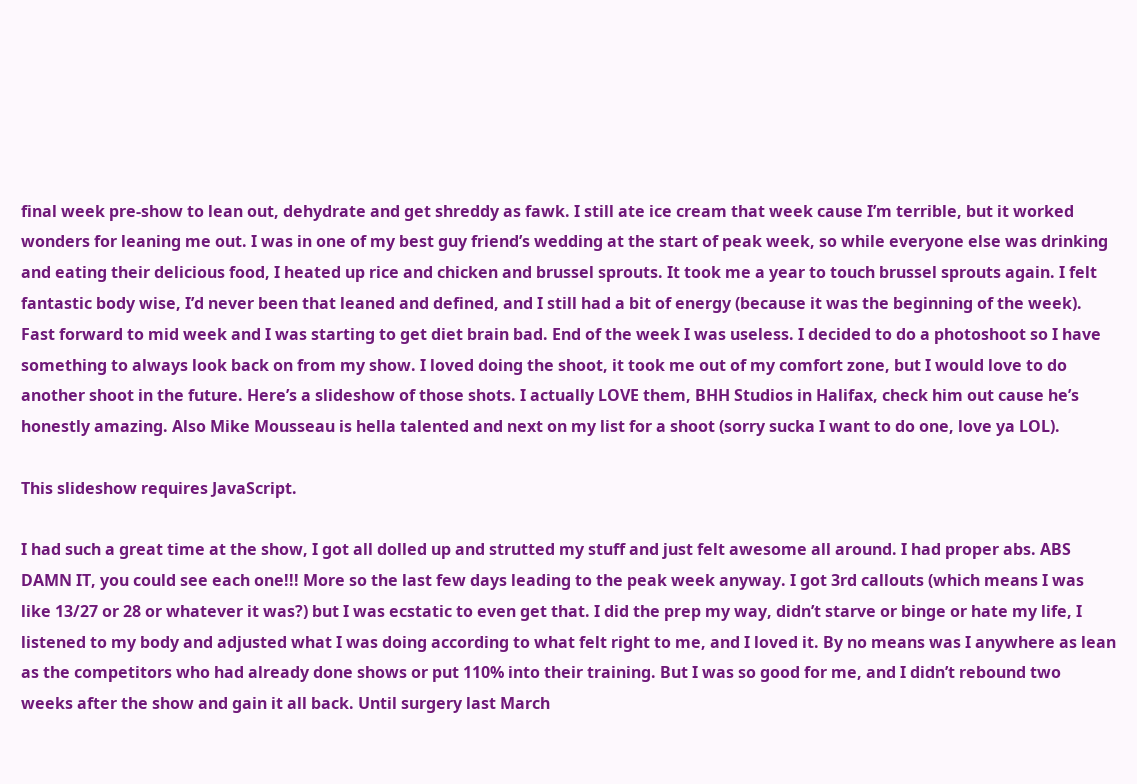final week pre-show to lean out, dehydrate and get shreddy as fawk. I still ate ice cream that week cause I’m terrible, but it worked wonders for leaning me out. I was in one of my best guy friend’s wedding at the start of peak week, so while everyone else was drinking and eating their delicious food, I heated up rice and chicken and brussel sprouts. It took me a year to touch brussel sprouts again. I felt fantastic body wise, I’d never been that leaned and defined, and I still had a bit of energy (because it was the beginning of the week). Fast forward to mid week and I was starting to get diet brain bad. End of the week I was useless. I decided to do a photoshoot so I have something to always look back on from my show. I loved doing the shoot, it took me out of my comfort zone, but I would love to do another shoot in the future. Here’s a slideshow of those shots. I actually LOVE them, BHH Studios in Halifax, check him out cause he’s honestly amazing. Also Mike Mousseau is hella talented and next on my list for a shoot (sorry sucka I want to do one, love ya LOL).

This slideshow requires JavaScript.

I had such a great time at the show, I got all dolled up and strutted my stuff and just felt awesome all around. I had proper abs. ABS DAMN IT, you could see each one!!! More so the last few days leading to the peak week anyway. I got 3rd callouts (which means I was like 13/27 or 28 or whatever it was?) but I was ecstatic to even get that. I did the prep my way, didn’t starve or binge or hate my life, I listened to my body and adjusted what I was doing according to what felt right to me, and I loved it. By no means was I anywhere as lean as the competitors who had already done shows or put 110% into their training. But I was so good for me, and I didn’t rebound two weeks after the show and gain it all back. Until surgery last March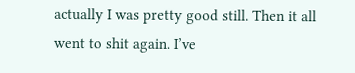actually I was pretty good still. Then it all went to shit again. I’ve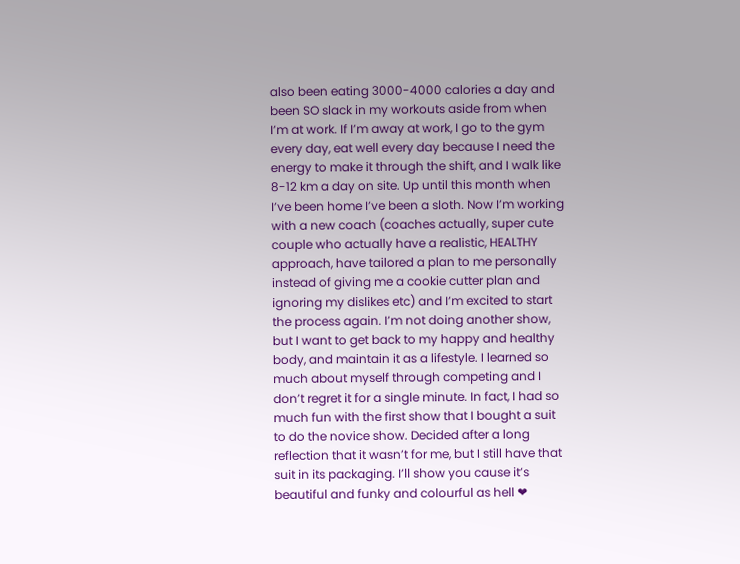also been eating 3000-4000 calories a day and been SO slack in my workouts aside from when I’m at work. If I’m away at work, I go to the gym every day, eat well every day because I need the energy to make it through the shift, and I walk like 8-12 km a day on site. Up until this month when I’ve been home I’ve been a sloth. Now I’m working with a new coach (coaches actually, super cute couple who actually have a realistic, HEALTHY approach, have tailored a plan to me personally instead of giving me a cookie cutter plan and ignoring my dislikes etc) and I’m excited to start the process again. I’m not doing another show, but I want to get back to my happy and healthy body, and maintain it as a lifestyle. I learned so much about myself through competing and I don’t regret it for a single minute. In fact, I had so much fun with the first show that I bought a suit to do the novice show. Decided after a long reflection that it wasn’t for me, but I still have that suit in its packaging. I’ll show you cause it’s beautiful and funky and colourful as hell ❤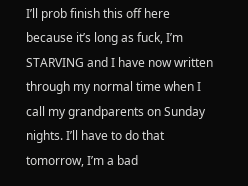I’ll prob finish this off here because it’s long as fuck, I’m STARVING and I have now written through my normal time when I call my grandparents on Sunday nights. I’ll have to do that tomorrow, I’m a bad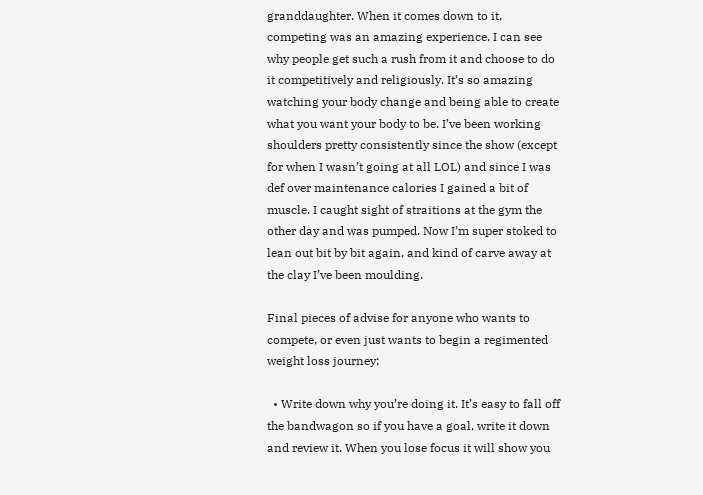granddaughter. When it comes down to it, competing was an amazing experience. I can see why people get such a rush from it and choose to do it competitively and religiously. It’s so amazing watching your body change and being able to create what you want your body to be. I’ve been working shoulders pretty consistently since the show (except for when I wasn’t going at all LOL) and since I was def over maintenance calories I gained a bit of muscle. I caught sight of straitions at the gym the other day and was pumped. Now I’m super stoked to lean out bit by bit again, and kind of carve away at the clay I’ve been moulding.

Final pieces of advise for anyone who wants to compete, or even just wants to begin a regimented weight loss journey;

  • Write down why you’re doing it. It’s easy to fall off the bandwagon so if you have a goal, write it down and review it. When you lose focus it will show you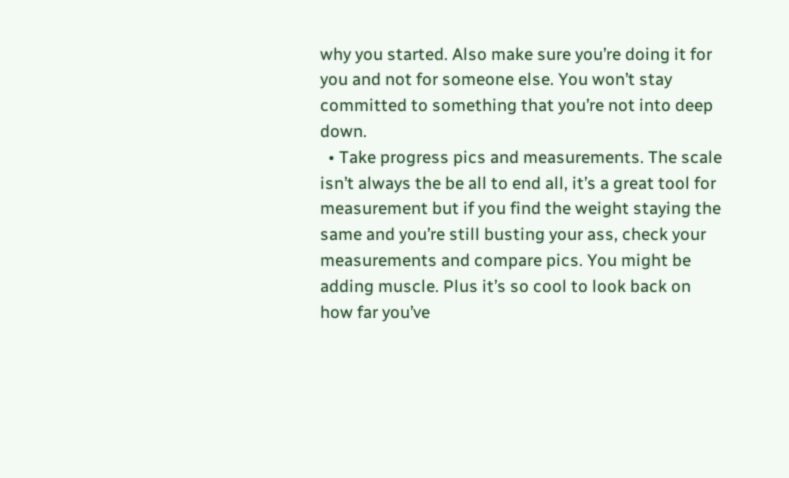why you started. Also make sure you’re doing it for you and not for someone else. You won’t stay committed to something that you’re not into deep down.
  • Take progress pics and measurements. The scale isn’t always the be all to end all, it’s a great tool for measurement but if you find the weight staying the same and you’re still busting your ass, check your measurements and compare pics. You might be adding muscle. Plus it’s so cool to look back on how far you’ve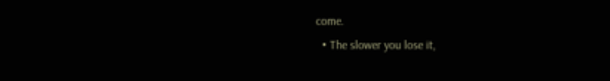come.
  • The slower you lose it,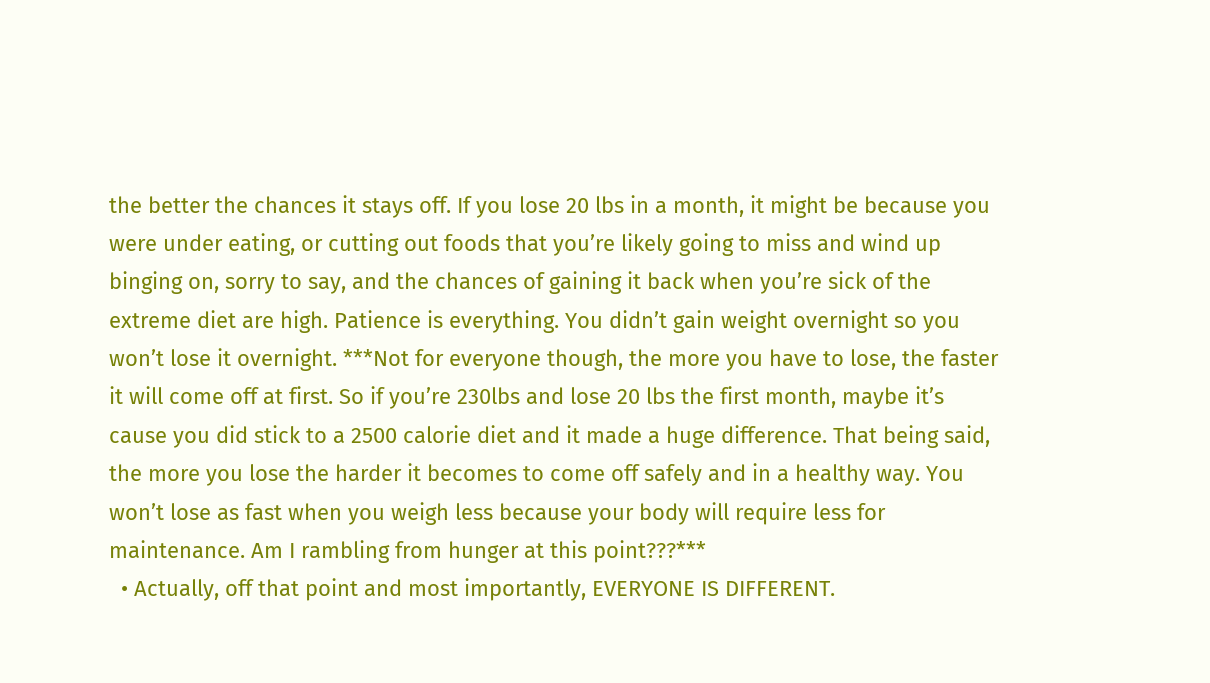the better the chances it stays off. If you lose 20 lbs in a month, it might be because you were under eating, or cutting out foods that you’re likely going to miss and wind up binging on, sorry to say, and the chances of gaining it back when you’re sick of the extreme diet are high. Patience is everything. You didn’t gain weight overnight so you won’t lose it overnight. ***Not for everyone though, the more you have to lose, the faster it will come off at first. So if you’re 230lbs and lose 20 lbs the first month, maybe it’s cause you did stick to a 2500 calorie diet and it made a huge difference. That being said, the more you lose the harder it becomes to come off safely and in a healthy way. You won’t lose as fast when you weigh less because your body will require less for maintenance. Am I rambling from hunger at this point???***
  • Actually, off that point and most importantly, EVERYONE IS DIFFERENT.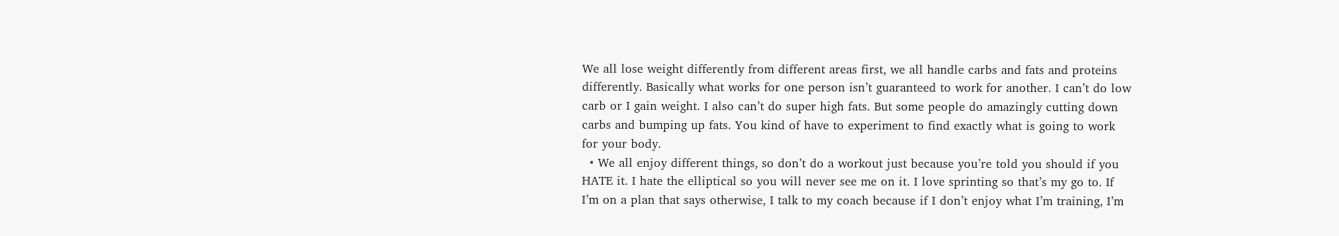We all lose weight differently from different areas first, we all handle carbs and fats and proteins differently. Basically what works for one person isn’t guaranteed to work for another. I can’t do low carb or I gain weight. I also can’t do super high fats. But some people do amazingly cutting down carbs and bumping up fats. You kind of have to experiment to find exactly what is going to work for your body.
  • We all enjoy different things, so don’t do a workout just because you’re told you should if you HATE it. I hate the elliptical so you will never see me on it. I love sprinting so that’s my go to. If I’m on a plan that says otherwise, I talk to my coach because if I don’t enjoy what I’m training, I’m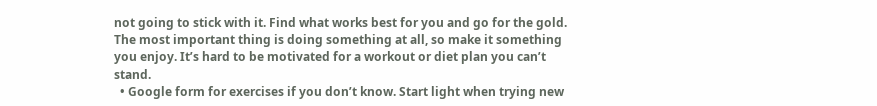not going to stick with it. Find what works best for you and go for the gold. The most important thing is doing something at all, so make it something you enjoy. It’s hard to be motivated for a workout or diet plan you can’t stand.
  • Google form for exercises if you don’t know. Start light when trying new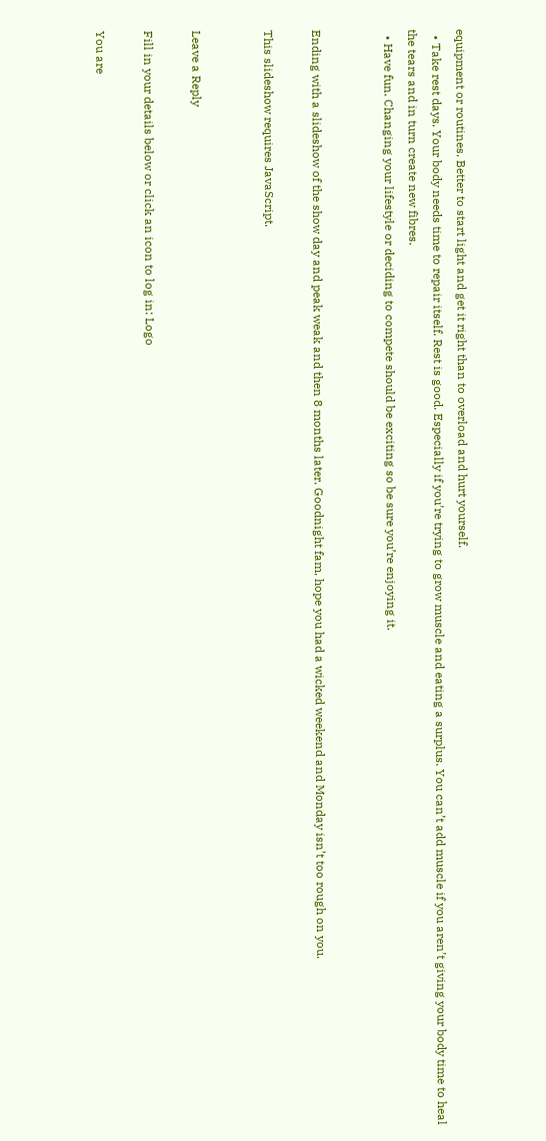equipment or routines. Better to start light and get it right than to overload and hurt yourself.
  • Take rest days. Your body needs time to repair itself. Rest is good. Especially if you’re trying to grow muscle and eating a surplus. You can’t add muscle if you aren’t giving your body time to heal the tears and in turn create new fibres.
  • Have fun. Changing your lifestyle or deciding to compete should be exciting so be sure you’re enjoying it.


Ending with a slideshow of the show day and peak weak and then 8 months later. Goodnight fam, hope you had a wicked weekend and Monday isn’t too rough on you.

This slideshow requires JavaScript.


Leave a Reply

Fill in your details below or click an icon to log in: Logo

You are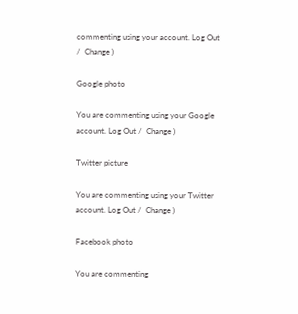commenting using your account. Log Out /  Change )

Google photo

You are commenting using your Google account. Log Out /  Change )

Twitter picture

You are commenting using your Twitter account. Log Out /  Change )

Facebook photo

You are commenting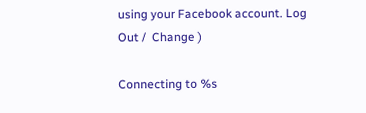using your Facebook account. Log Out /  Change )

Connecting to %s